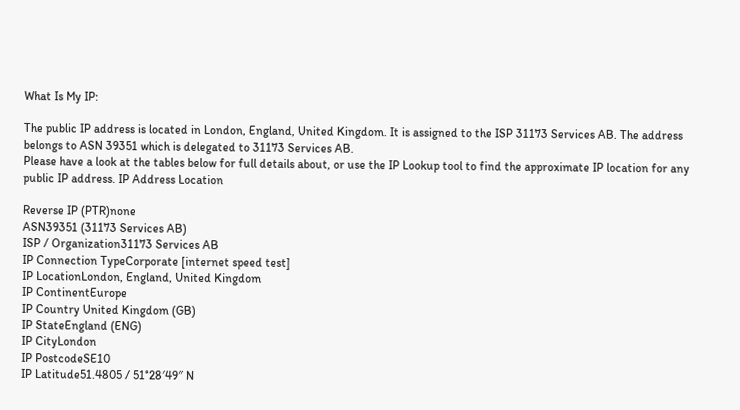What Is My IP:

The public IP address is located in London, England, United Kingdom. It is assigned to the ISP 31173 Services AB. The address belongs to ASN 39351 which is delegated to 31173 Services AB.
Please have a look at the tables below for full details about, or use the IP Lookup tool to find the approximate IP location for any public IP address. IP Address Location

Reverse IP (PTR)none
ASN39351 (31173 Services AB)
ISP / Organization31173 Services AB
IP Connection TypeCorporate [internet speed test]
IP LocationLondon, England, United Kingdom
IP ContinentEurope
IP Country United Kingdom (GB)
IP StateEngland (ENG)
IP CityLondon
IP PostcodeSE10
IP Latitude51.4805 / 51°28′49″ N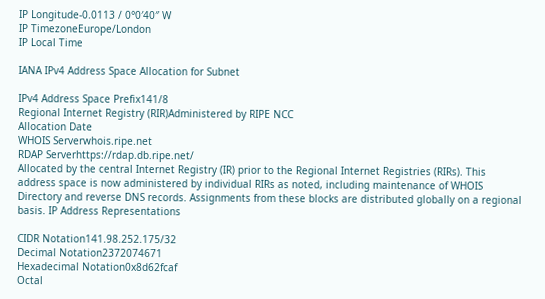IP Longitude-0.0113 / 0°0′40″ W
IP TimezoneEurope/London
IP Local Time

IANA IPv4 Address Space Allocation for Subnet

IPv4 Address Space Prefix141/8
Regional Internet Registry (RIR)Administered by RIPE NCC
Allocation Date
WHOIS Serverwhois.ripe.net
RDAP Serverhttps://rdap.db.ripe.net/
Allocated by the central Internet Registry (IR) prior to the Regional Internet Registries (RIRs). This address space is now administered by individual RIRs as noted, including maintenance of WHOIS Directory and reverse DNS records. Assignments from these blocks are distributed globally on a regional basis. IP Address Representations

CIDR Notation141.98.252.175/32
Decimal Notation2372074671
Hexadecimal Notation0x8d62fcaf
Octal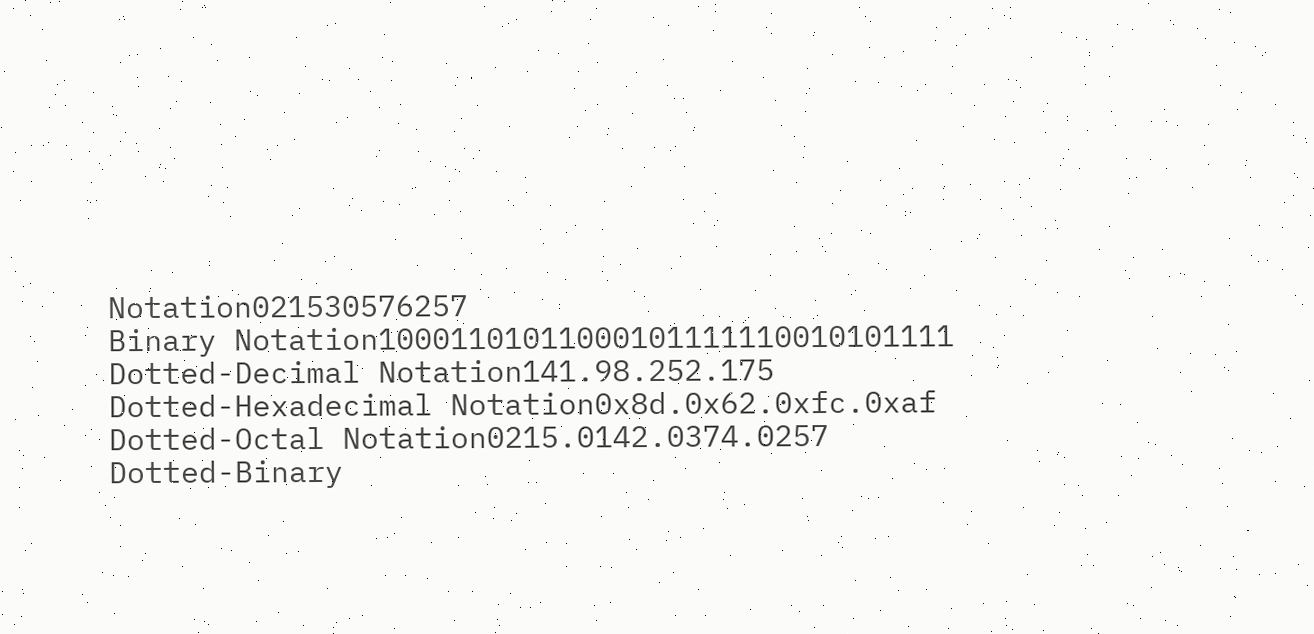Notation021530576257
Binary Notation10001101011000101111110010101111
Dotted-Decimal Notation141.98.252.175
Dotted-Hexadecimal Notation0x8d.0x62.0xfc.0xaf
Dotted-Octal Notation0215.0142.0374.0257
Dotted-Binary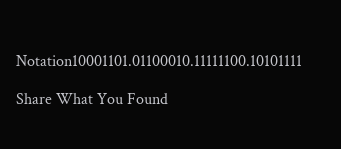Notation10001101.01100010.11111100.10101111

Share What You Found